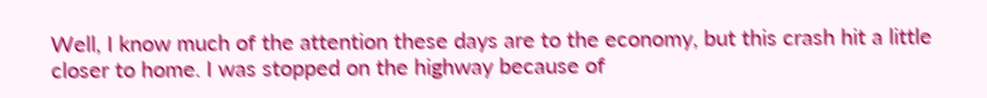Well, I know much of the attention these days are to the economy, but this crash hit a little closer to home. I was stopped on the highway because of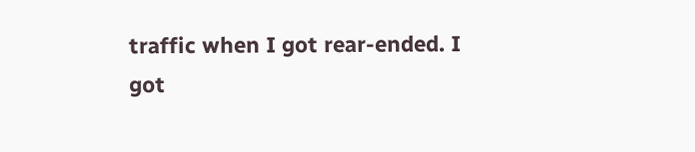traffic when I got rear-ended. I got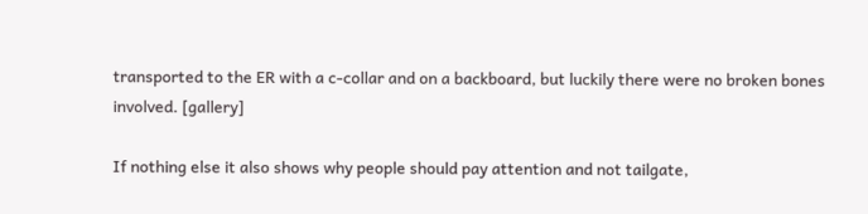transported to the ER with a c-collar and on a backboard, but luckily there were no broken bones involved. [gallery]

If nothing else it also shows why people should pay attention and not tailgate,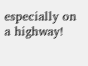especially on a highway!